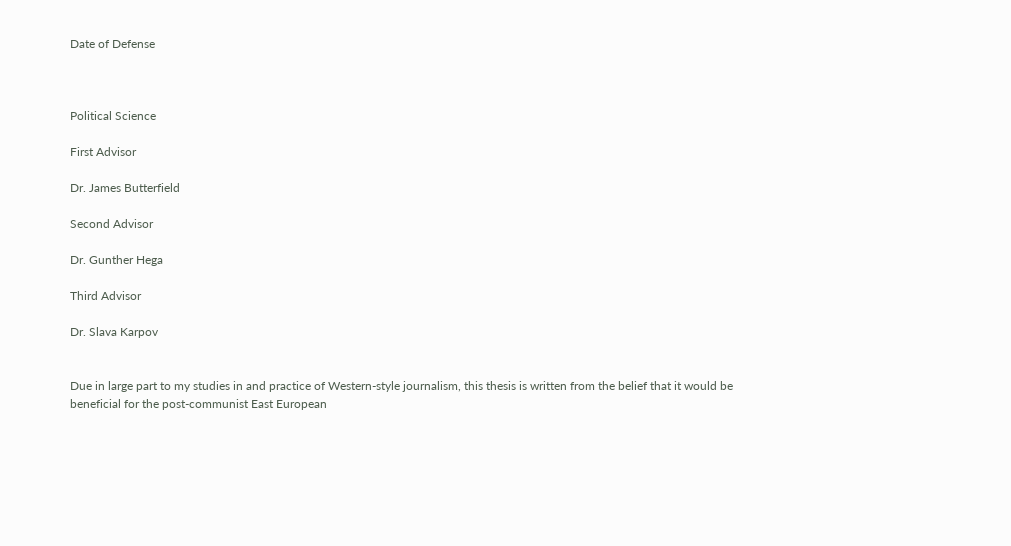Date of Defense



Political Science

First Advisor

Dr. James Butterfield

Second Advisor

Dr. Gunther Hega

Third Advisor

Dr. Slava Karpov


Due in large part to my studies in and practice of Western-style journalism, this thesis is written from the belief that it would be beneficial for the post-communist East European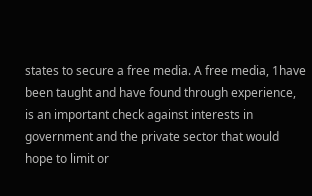states to secure a free media. A free media, 1have been taught and have found through experience, is an important check against interests in government and the private sector that would hope to limit or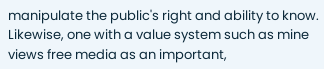manipulate the public's right and ability to know. Likewise, one with a value system such as mine views free media as an important,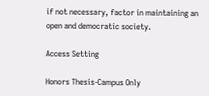if not necessary, factor in maintaining an open and democratic society.

Access Setting

Honors Thesis-Campus Only